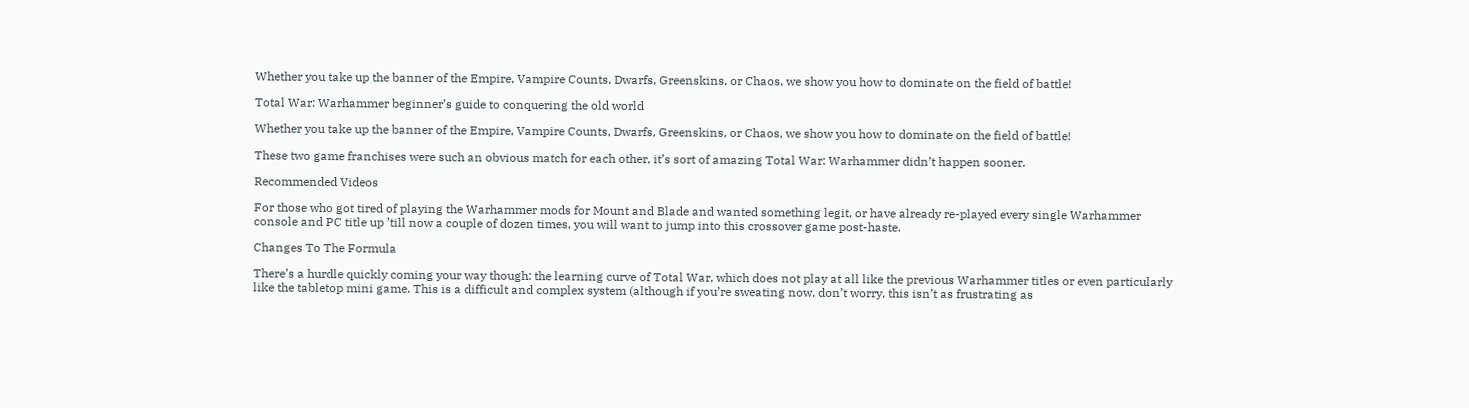Whether you take up the banner of the Empire, Vampire Counts, Dwarfs, Greenskins, or Chaos, we show you how to dominate on the field of battle!

Total War: Warhammer beginner’s guide to conquering the old world

Whether you take up the banner of the Empire, Vampire Counts, Dwarfs, Greenskins, or Chaos, we show you how to dominate on the field of battle!

These two game franchises were such an obvious match for each other, it’s sort of amazing Total War: Warhammer didn’t happen sooner.

Recommended Videos

For those who got tired of playing the Warhammer mods for Mount and Blade and wanted something legit, or have already re-played every single Warhammer console and PC title up ’till now a couple of dozen times, you will want to jump into this crossover game post-haste.

Changes To The Formula

There’s a hurdle quickly coming your way though: the learning curve of Total War, which does not play at all like the previous Warhammer titles or even particularly like the tabletop mini game. This is a difficult and complex system (although if you’re sweating now, don’t worry, this isn’t as frustrating as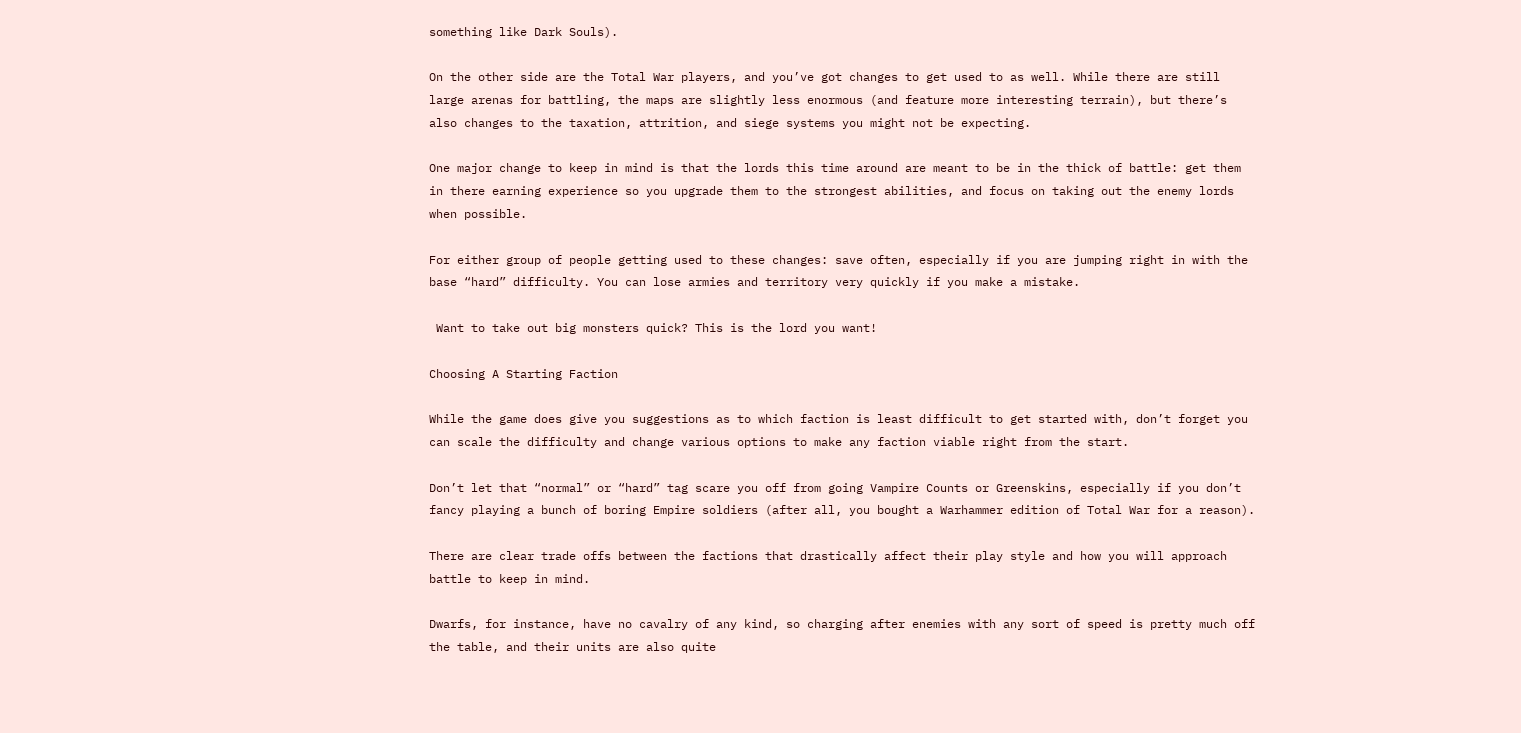something like Dark Souls).

On the other side are the Total War players, and you’ve got changes to get used to as well. While there are still large arenas for battling, the maps are slightly less enormous (and feature more interesting terrain), but there’s also changes to the taxation, attrition, and siege systems you might not be expecting.

One major change to keep in mind is that the lords this time around are meant to be in the thick of battle: get them in there earning experience so you upgrade them to the strongest abilities, and focus on taking out the enemy lords when possible.

For either group of people getting used to these changes: save often, especially if you are jumping right in with the base “hard” difficulty. You can lose armies and territory very quickly if you make a mistake.

 Want to take out big monsters quick? This is the lord you want!

Choosing A Starting Faction

While the game does give you suggestions as to which faction is least difficult to get started with, don’t forget you can scale the difficulty and change various options to make any faction viable right from the start.

Don’t let that “normal” or “hard” tag scare you off from going Vampire Counts or Greenskins, especially if you don’t fancy playing a bunch of boring Empire soldiers (after all, you bought a Warhammer edition of Total War for a reason).

There are clear trade offs between the factions that drastically affect their play style and how you will approach battle to keep in mind.

Dwarfs, for instance, have no cavalry of any kind, so charging after enemies with any sort of speed is pretty much off the table, and their units are also quite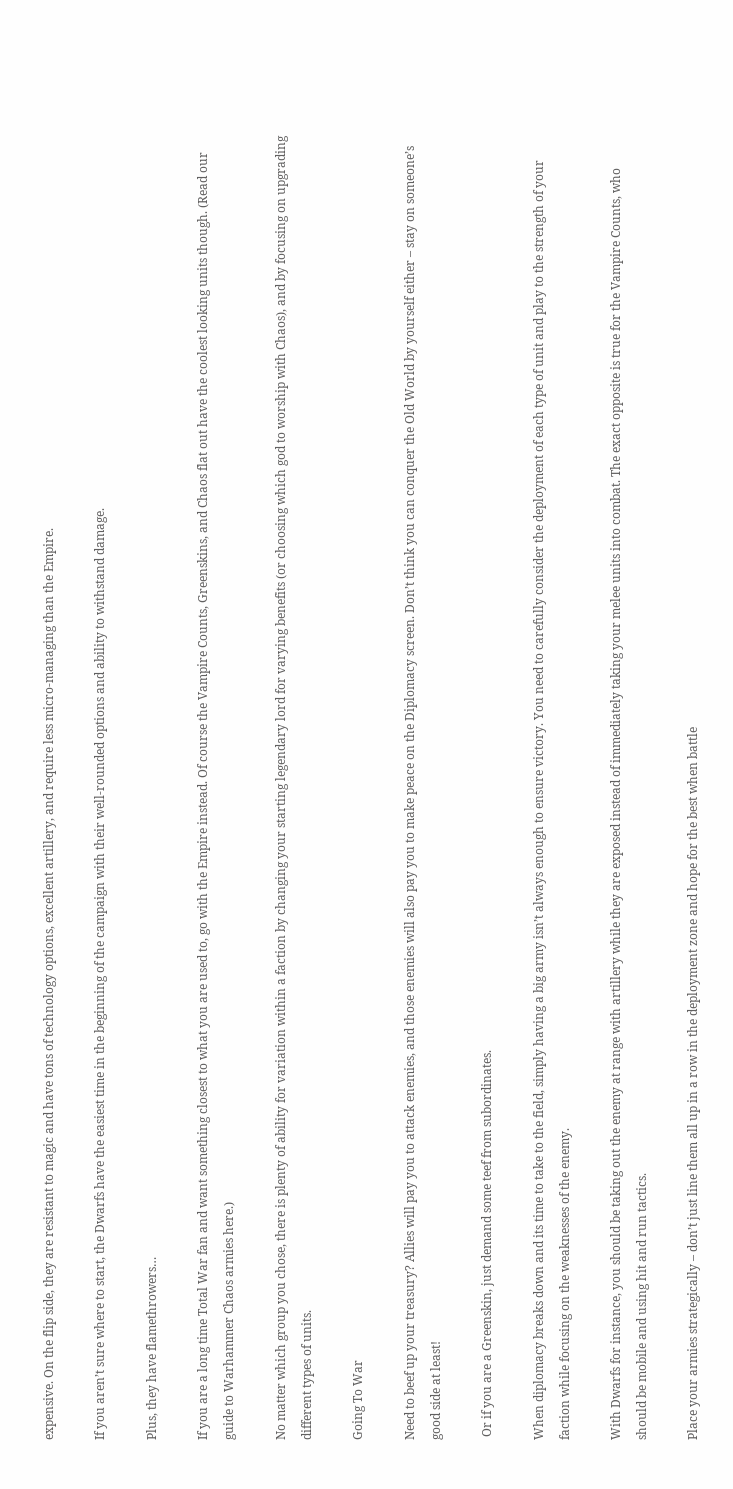expensive. On the flip side, they are resistant to magic and have tons of technology options, excellent artillery, and require less micro-managing than the Empire.

If you aren’t sure where to start, the Dwarfs have the easiest time in the beginning of the campaign with their well-rounded options and ability to withstand damage.

Plus, they have flamethrowers…

If you are a long time Total War fan and want something closest to what you are used to, go with the Empire instead. Of course the Vampire Counts, Greenskins, and Chaos flat out have the coolest looking units though. (Read our guide to Warhammer Chaos armies here.)

No matter which group you chose, there is plenty of ability for variation within a faction by changing your starting legendary lord for varying benefits (or choosing which god to worship with Chaos), and by focusing on upgrading different types of units.

Going To War

Need to beef up your treasury? Allies will pay you to attack enemies, and those enemies will also pay you to make peace on the Diplomacy screen. Don’t think you can conquer the Old World by yourself either – stay on someone’s good side at least!

 Or if you are a Greenskin, just demand some teef from subordinates.

When diplomacy breaks down and its time to take to the field, simply having a big army isn’t always enough to ensure victory. You need to carefully consider the deployment of each type of unit and play to the strength of your faction while focusing on the weaknesses of the enemy.

With Dwarfs for instance, you should be taking out the enemy at range with artillery while they are exposed instead of immediately taking your melee units into combat. The exact opposite is true for the Vampire Counts, who should be mobile and using hit and run tactics.

Place your armies strategically – don’t just line them all up in a row in the deployment zone and hope for the best when battle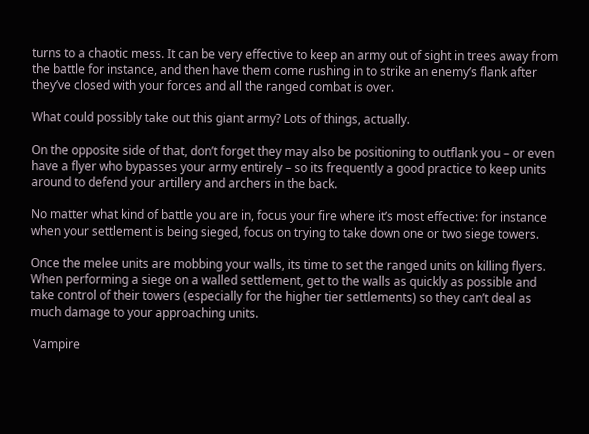turns to a chaotic mess. It can be very effective to keep an army out of sight in trees away from the battle for instance, and then have them come rushing in to strike an enemy’s flank after they’ve closed with your forces and all the ranged combat is over.

What could possibly take out this giant army? Lots of things, actually.

On the opposite side of that, don’t forget they may also be positioning to outflank you – or even have a flyer who bypasses your army entirely – so its frequently a good practice to keep units around to defend your artillery and archers in the back.

No matter what kind of battle you are in, focus your fire where it’s most effective: for instance when your settlement is being sieged, focus on trying to take down one or two siege towers.

Once the melee units are mobbing your walls, its time to set the ranged units on killing flyers. When performing a siege on a walled settlement, get to the walls as quickly as possible and take control of their towers (especially for the higher tier settlements) so they can’t deal as much damage to your approaching units.

 Vampire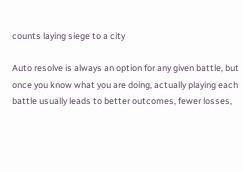counts laying siege to a city

Auto resolve is always an option for any given battle, but once you know what you are doing, actually playing each battle usually leads to better outcomes, fewer losses,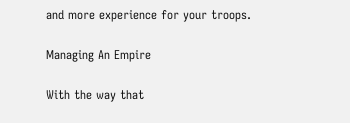and more experience for your troops.

Managing An Empire

With the way that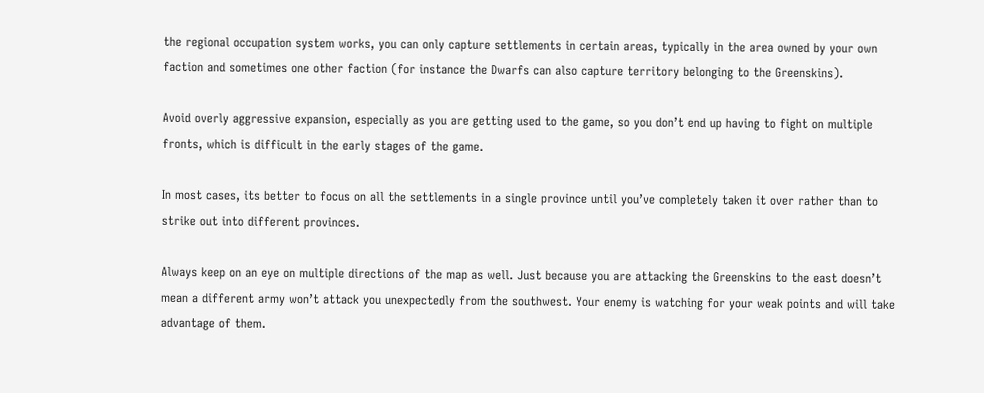the regional occupation system works, you can only capture settlements in certain areas, typically in the area owned by your own faction and sometimes one other faction (for instance the Dwarfs can also capture territory belonging to the Greenskins).

Avoid overly aggressive expansion, especially as you are getting used to the game, so you don’t end up having to fight on multiple fronts, which is difficult in the early stages of the game.

In most cases, its better to focus on all the settlements in a single province until you’ve completely taken it over rather than to strike out into different provinces.

Always keep on an eye on multiple directions of the map as well. Just because you are attacking the Greenskins to the east doesn’t mean a different army won’t attack you unexpectedly from the southwest. Your enemy is watching for your weak points and will take advantage of them.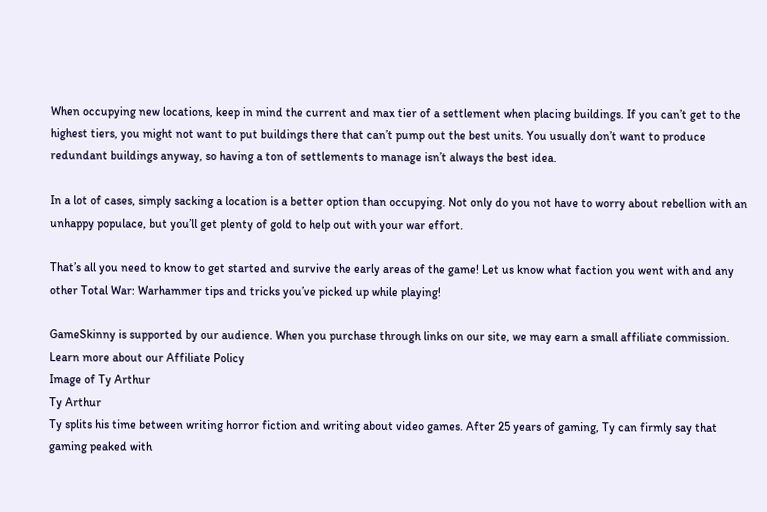When occupying new locations, keep in mind the current and max tier of a settlement when placing buildings. If you can’t get to the highest tiers, you might not want to put buildings there that can’t pump out the best units. You usually don’t want to produce redundant buildings anyway, so having a ton of settlements to manage isn’t always the best idea.

In a lot of cases, simply sacking a location is a better option than occupying. Not only do you not have to worry about rebellion with an unhappy populace, but you’ll get plenty of gold to help out with your war effort.

That’s all you need to know to get started and survive the early areas of the game! Let us know what faction you went with and any other Total War: Warhammer tips and tricks you’ve picked up while playing!

GameSkinny is supported by our audience. When you purchase through links on our site, we may earn a small affiliate commission. Learn more about our Affiliate Policy
Image of Ty Arthur
Ty Arthur
Ty splits his time between writing horror fiction and writing about video games. After 25 years of gaming, Ty can firmly say that gaming peaked with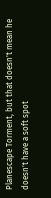Planescape Torment, but that doesn't mean he doesn't have a soft spot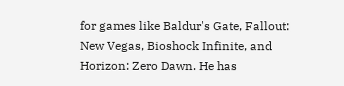for games like Baldur's Gate, Fallout: New Vegas, Bioshock Infinite, and Horizon: Zero Dawn. He has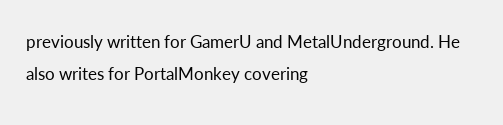previously written for GamerU and MetalUnderground. He also writes for PortalMonkey covering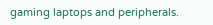gaming laptops and peripherals.